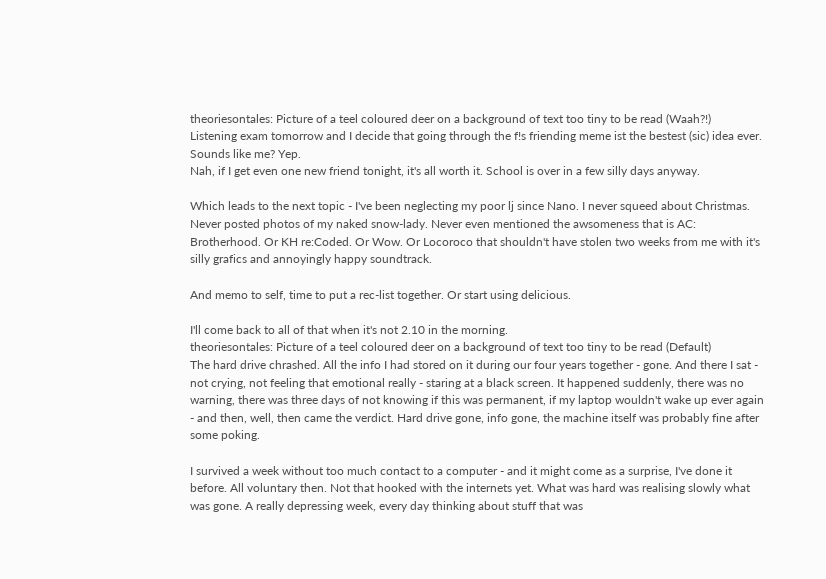theoriesontales: Picture of a teel coloured deer on a background of text too tiny to be read (Waah?!)
Listening exam tomorrow and I decide that going through the f!s friending meme ist the bestest (sic) idea ever. Sounds like me? Yep.
Nah, if I get even one new friend tonight, it's all worth it. School is over in a few silly days anyway.

Which leads to the next topic - I've been neglecting my poor lj since Nano. I never squeed about Christmas. Never posted photos of my naked snow-lady. Never even mentioned the awsomeness that is AC: Brotherhood. Or KH re:Coded. Or Wow. Or Locoroco that shouldn't have stolen two weeks from me with it's silly grafics and annoyingly happy soundtrack.

And memo to self, time to put a rec-list together. Or start using delicious.

I'll come back to all of that when it's not 2.10 in the morning.
theoriesontales: Picture of a teel coloured deer on a background of text too tiny to be read (Default)
The hard drive chrashed. All the info I had stored on it during our four years together - gone. And there I sat - not crying, not feeling that emotional really - staring at a black screen. It happened suddenly, there was no warning, there was three days of not knowing if this was permanent, if my laptop wouldn't wake up ever again - and then, well, then came the verdict. Hard drive gone, info gone, the machine itself was probably fine after some poking.

I survived a week without too much contact to a computer - and it might come as a surprise, I've done it before. All voluntary then. Not that hooked with the internets yet. What was hard was realising slowly what was gone. A really depressing week, every day thinking about stuff that was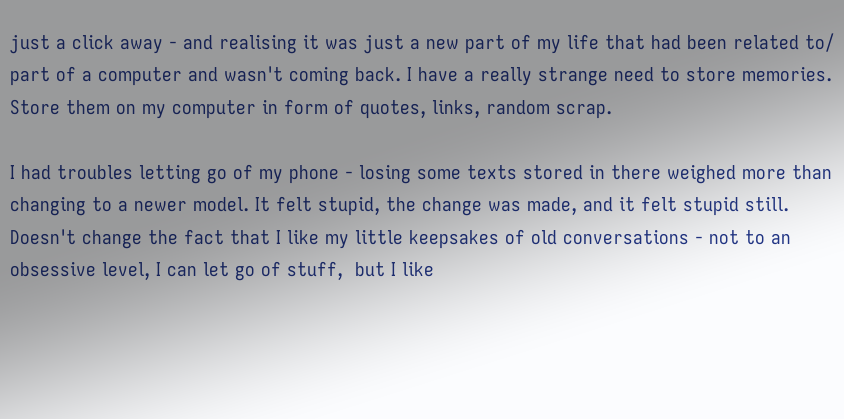just a click away - and realising it was just a new part of my life that had been related to/ part of a computer and wasn't coming back. I have a really strange need to store memories. Store them on my computer in form of quotes, links, random scrap.

I had troubles letting go of my phone - losing some texts stored in there weighed more than changing to a newer model. It felt stupid, the change was made, and it felt stupid still. Doesn't change the fact that I like my little keepsakes of old conversations - not to an obsessive level, I can let go of stuff,  but I like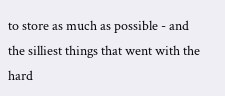to store as much as possible - and the silliest things that went with the hard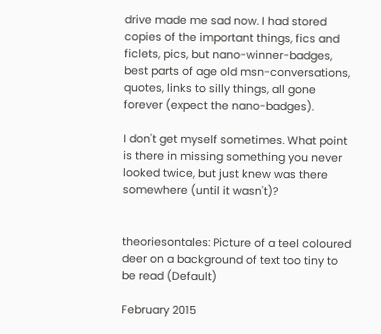drive made me sad now. I had stored copies of the important things, fics and ficlets, pics, but nano-winner-badges, best parts of age old msn-conversations, quotes, links to silly things, all gone forever (expect the nano-badges).

I don't get myself sometimes. What point is there in missing something you never looked twice, but just knew was there somewhere (until it wasn't)?


theoriesontales: Picture of a teel coloured deer on a background of text too tiny to be read (Default)

February 2015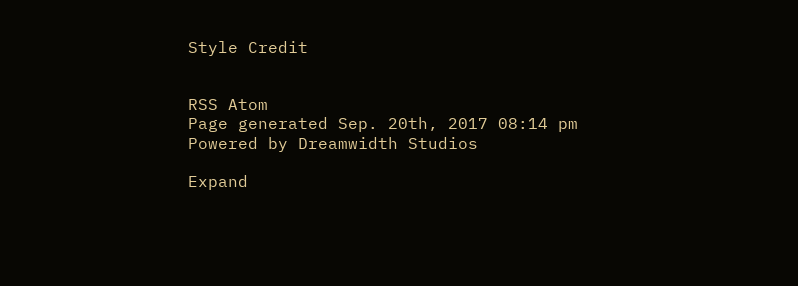Style Credit


RSS Atom
Page generated Sep. 20th, 2017 08:14 pm
Powered by Dreamwidth Studios

Expand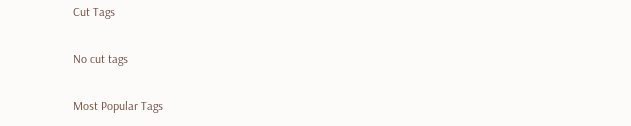Cut Tags

No cut tags

Most Popular Tags